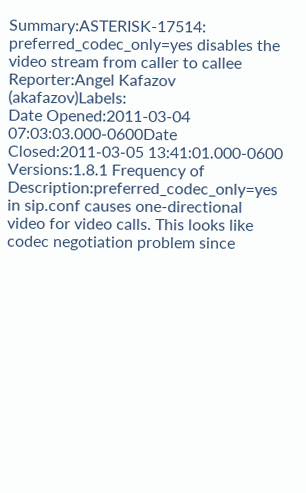Summary:ASTERISK-17514: preferred_codec_only=yes disables the video stream from caller to callee
Reporter:Angel Kafazov (akafazov)Labels:
Date Opened:2011-03-04 07:03:03.000-0600Date Closed:2011-03-05 13:41:01.000-0600
Versions:1.8.1 Frequency of
Description:preferred_codec_only=yes in sip.conf causes one-directional video for video calls. This looks like codec negotiation problem since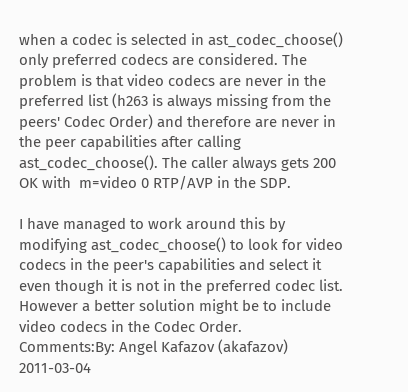when a codec is selected in ast_codec_choose() only preferred codecs are considered. The problem is that video codecs are never in the preferred list (h263 is always missing from the peers' Codec Order) and therefore are never in the peer capabilities after calling ast_codec_choose(). The caller always gets 200 OK with  m=video 0 RTP/AVP in the SDP.

I have managed to work around this by modifying ast_codec_choose() to look for video codecs in the peer's capabilities and select it even though it is not in the preferred codec list. However a better solution might be to include video codecs in the Codec Order.
Comments:By: Angel Kafazov (akafazov) 2011-03-04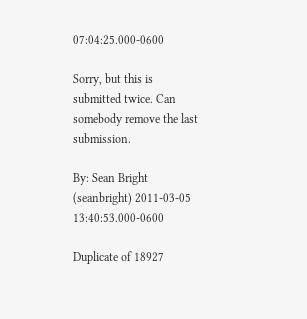07:04:25.000-0600

Sorry, but this is submitted twice. Can somebody remove the last submission.

By: Sean Bright (seanbright) 2011-03-05 13:40:53.000-0600

Duplicate of 18927